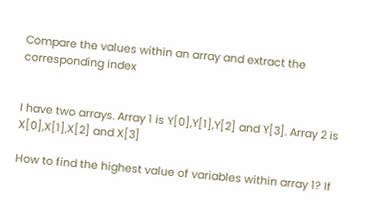Compare the values within an array and extract the corresponding index


I have two arrays. Array 1 is Y[0],Y[1],Y[2] and Y[3]. Array 2 is X[0],X[1],X[2] and X[3]

How to find the highest value of variables within array 1? If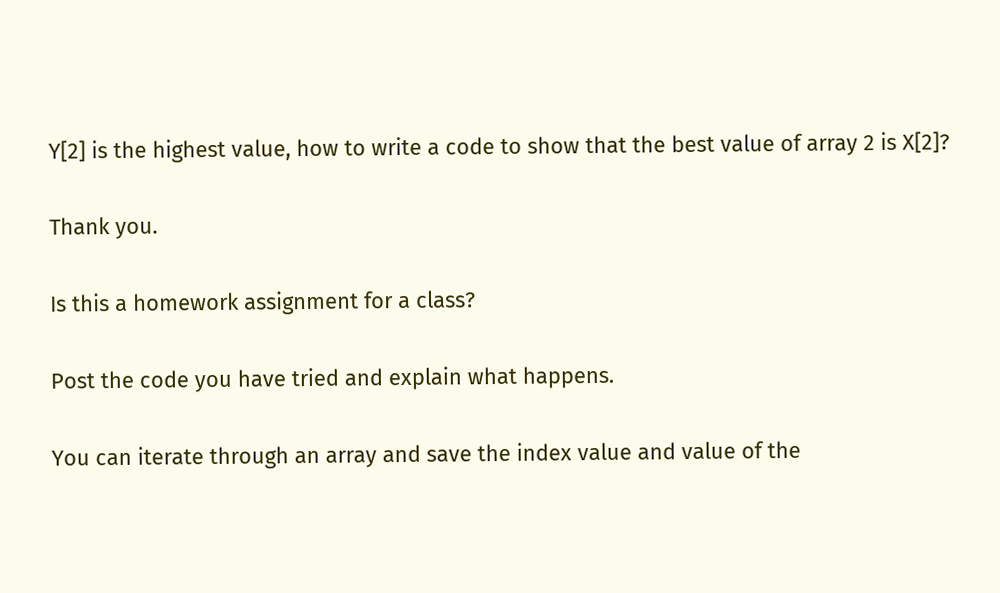Y[2] is the highest value, how to write a code to show that the best value of array 2 is X[2]?

Thank you.

Is this a homework assignment for a class?

Post the code you have tried and explain what happens.

You can iterate through an array and save the index value and value of the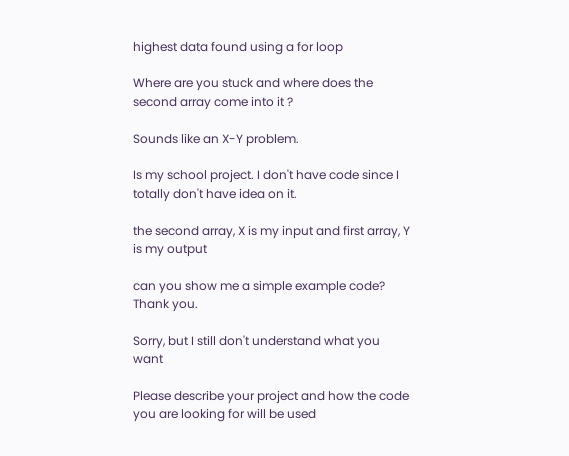highest data found using a for loop

Where are you stuck and where does the second array come into it ?

Sounds like an X-Y problem.

Is my school project. I don't have code since I totally don't have idea on it.

the second array, X is my input and first array, Y is my output

can you show me a simple example code? Thank you.

Sorry, but I still don't understand what you want

Please describe your project and how the code you are looking for will be used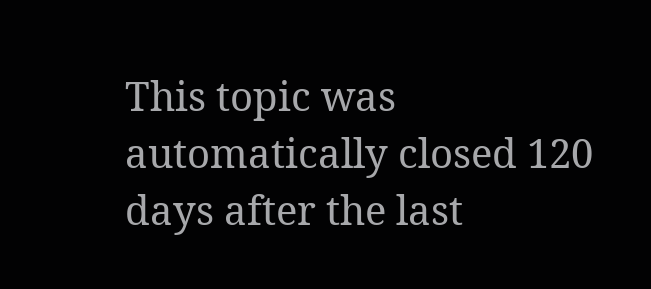This topic was automatically closed 120 days after the last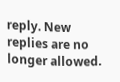reply. New replies are no longer allowed.